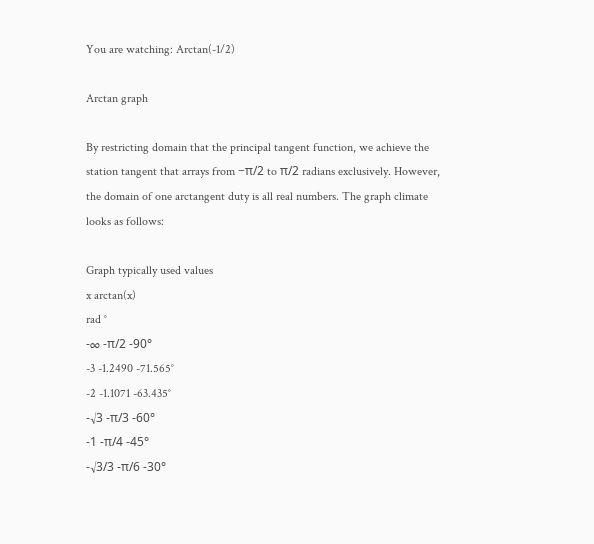You are watching: Arctan(-1/2)

Arctan graph

By restricting domain that the principal tangent function, we achieve the station tangent that arrays from −π/2 to π/2 radians exclusively. However, the domain of one arctangent duty is all real numbers. The graph climate looks as follows:

Graph typically used values
x arctan(x)
rad °
-∞ -π/2 -90°
-3 -1.2490 -71.565°
-2 -1.1071 -63.435°
-√3 -π/3 -60°
-1 -π/4 -45°
-√3/3 -π/6 -30°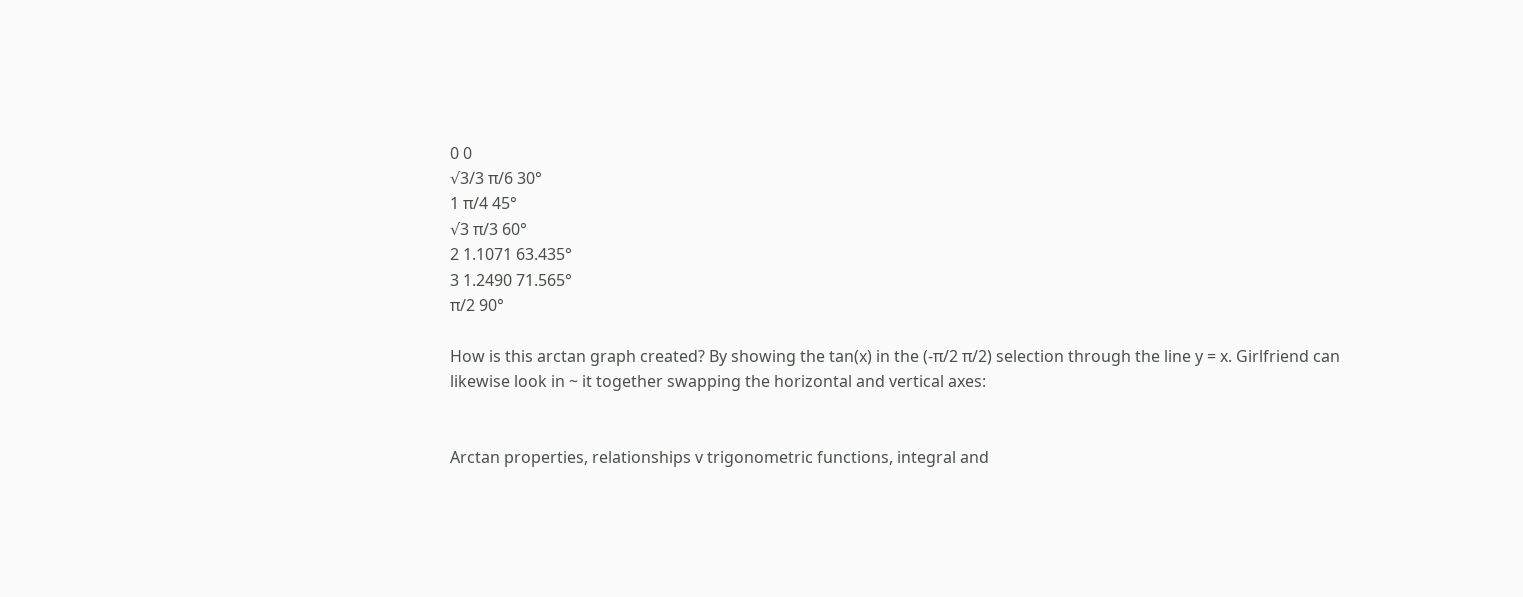0 0
√3/3 π/6 30°
1 π/4 45°
√3 π/3 60°
2 1.1071 63.435°
3 1.2490 71.565°
π/2 90°

How is this arctan graph created? By showing the tan(x) in the (-π/2 π/2) selection through the line y = x. Girlfriend can likewise look in ~ it together swapping the horizontal and vertical axes:


Arctan properties, relationships v trigonometric functions, integral and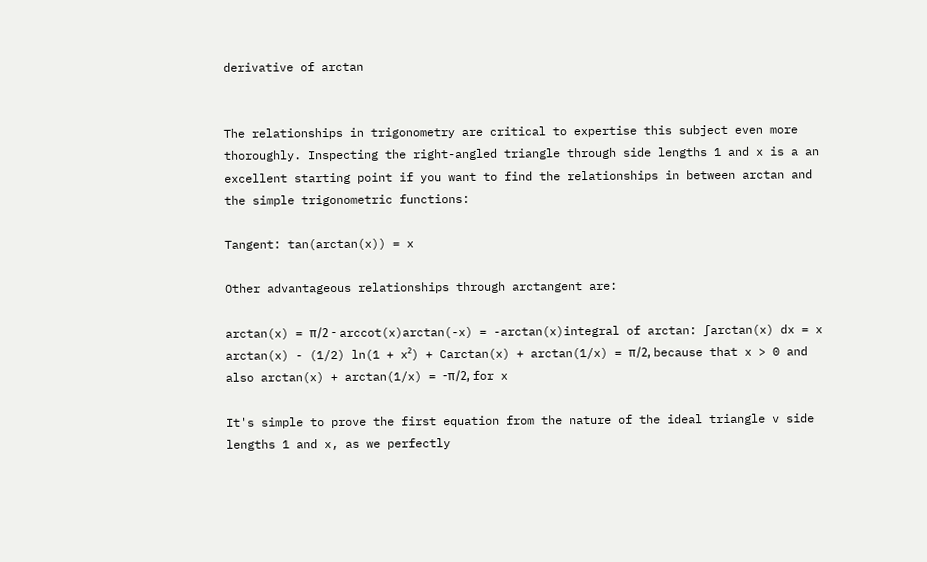derivative of arctan


The relationships in trigonometry are critical to expertise this subject even more thoroughly. Inspecting the right-angled triangle through side lengths 1 and x is a an excellent starting point if you want to find the relationships in between arctan and the simple trigonometric functions:

Tangent: tan(arctan(x)) = x

Other advantageous relationships through arctangent are:

arctan(x) = π/2 - arccot(x)arctan(-x) = -arctan(x)integral of arctan: ∫arctan(x) dx = x arctan(x) - (1/2) ln(1 + x²) + Carctan(x) + arctan(1/x) = π/2, because that x > 0 and also arctan(x) + arctan(1/x) = -π/2, for x

It's simple to prove the first equation from the nature of the ideal triangle v side lengths 1 and x, as we perfectly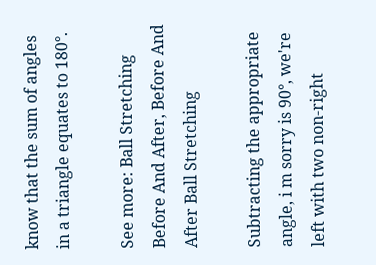know that the sum of angles in a triangle equates to 180°.

See more: Ball Stretching Before And After, Before And After Ball Stretching

Subtracting the appropriate angle, i m sorry is 90°, we're left with two non-right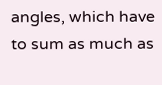angles, which have to sum as much as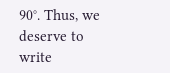90°. Thus, we deserve to write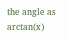the angle as arctan(x)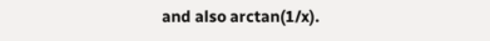and also arctan(1/x).